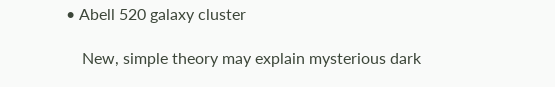• Abell 520 galaxy cluster

    New, simple theory may explain mysterious dark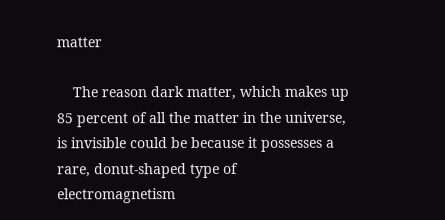matter

    The reason dark matter, which makes up 85 percent of all the matter in the universe, is invisible could be because it possesses a rare, donut-shaped type of electromagnetism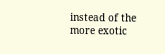instead of the more exotic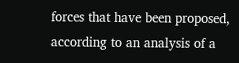forces that have been proposed, according to an analysis of a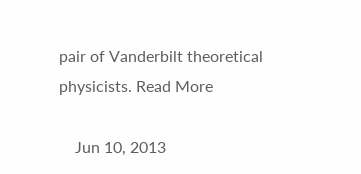pair of Vanderbilt theoretical physicists. Read More

    Jun 10, 2013